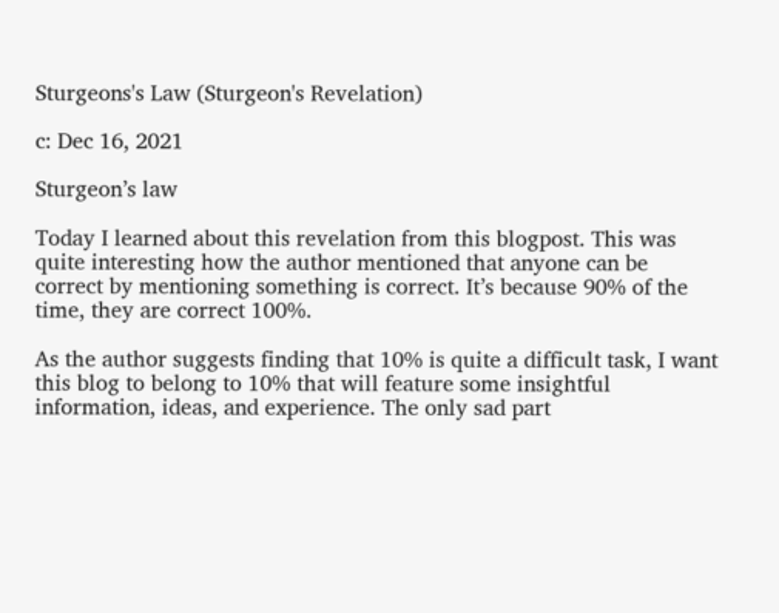Sturgeons's Law (Sturgeon's Revelation)

c: Dec 16, 2021

Sturgeon’s law

Today I learned about this revelation from this blogpost. This was quite interesting how the author mentioned that anyone can be correct by mentioning something is correct. It’s because 90% of the time, they are correct 100%.

As the author suggests finding that 10% is quite a difficult task, I want this blog to belong to 10% that will feature some insightful information, ideas, and experience. The only sad part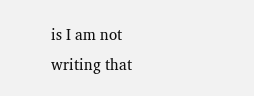is I am not writing that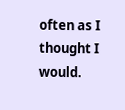often as I thought I would.